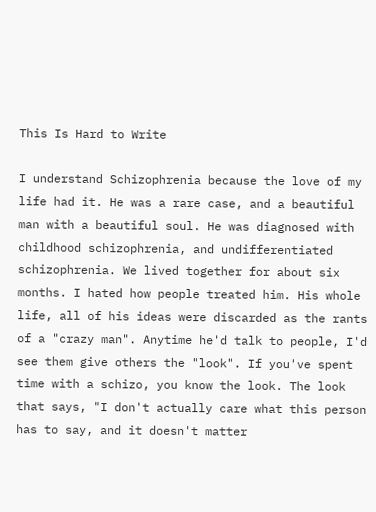This Is Hard to Write

I understand Schizophrenia because the love of my life had it. He was a rare case, and a beautiful man with a beautiful soul. He was diagnosed with childhood schizophrenia, and undifferentiated schizophrenia. We lived together for about six months. I hated how people treated him. His whole life, all of his ideas were discarded as the rants of a "crazy man". Anytime he'd talk to people, I'd see them give others the "look". If you've spent time with a schizo, you know the look. The look that says, "I don't actually care what this person has to say, and it doesn't matter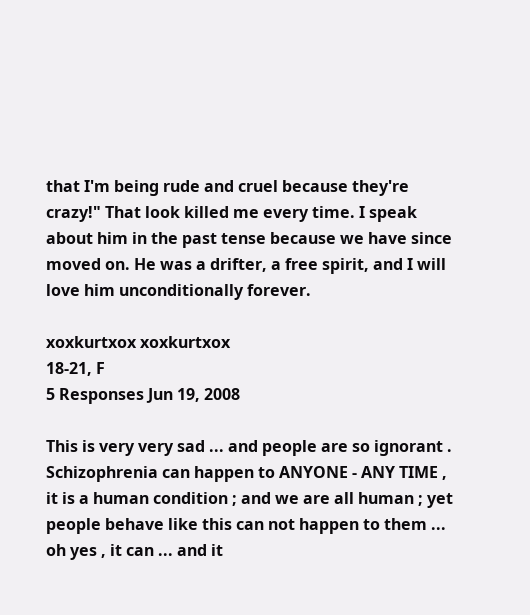that I'm being rude and cruel because they're crazy!" That look killed me every time. I speak about him in the past tense because we have since moved on. He was a drifter, a free spirit, and I will love him unconditionally forever.

xoxkurtxox xoxkurtxox
18-21, F
5 Responses Jun 19, 2008

This is very very sad ... and people are so ignorant . Schizophrenia can happen to ANYONE - ANY TIME , it is a human condition ; and we are all human ; yet people behave like this can not happen to them ... oh yes , it can ... and it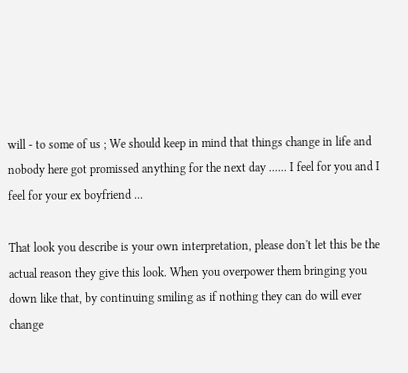will - to some of us ; We should keep in mind that things change in life and nobody here got promissed anything for the next day ...... I feel for you and I feel for your ex boyfriend ...

That look you describe is your own interpretation, please don't let this be the actual reason they give this look. When you overpower them bringing you down like that, by continuing smiling as if nothing they can do will ever change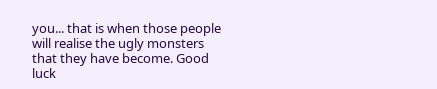you... that is when those people will realise the ugly monsters that they have become. Good luck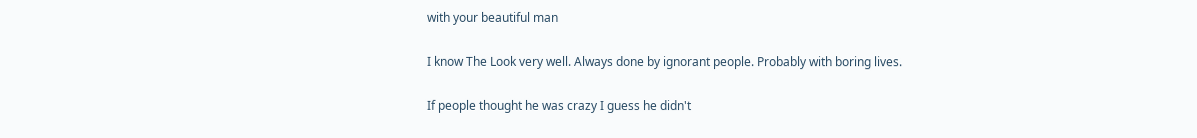with your beautiful man

I know The Look very well. Always done by ignorant people. Probably with boring lives.

If people thought he was crazy I guess he didn't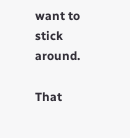want to stick around.

That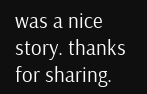was a nice story. thanks for sharing.